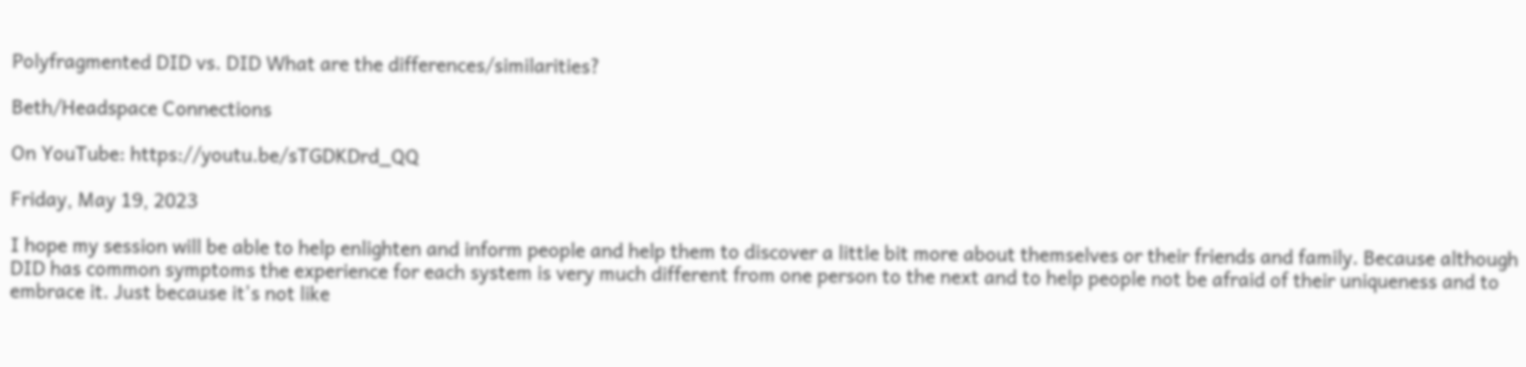Polyfragmented DID vs. DID What are the differences/similarities?

Beth/Headspace Connections

On YouTube: https://youtu.be/sTGDKDrd_QQ

Friday, May 19, 2023

I hope my session will be able to help enlighten and inform people and help them to discover a little bit more about themselves or their friends and family. Because although DID has common symptoms the experience for each system is very much different from one person to the next and to help people not be afraid of their uniqueness and to embrace it. Just because it's not like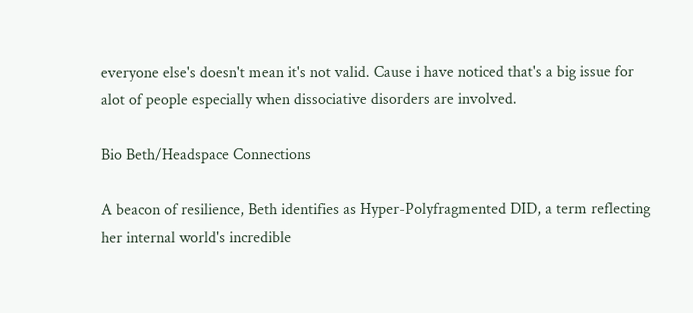everyone else's doesn't mean it's not valid. Cause i have noticed that's a big issue for alot of people especially when dissociative disorders are involved.

Bio Beth/Headspace Connections

A beacon of resilience, Beth identifies as Hyper-Polyfragmented DID, a term reflecting her internal world's incredible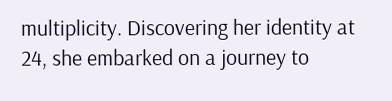multiplicity. Discovering her identity at 24, she embarked on a journey to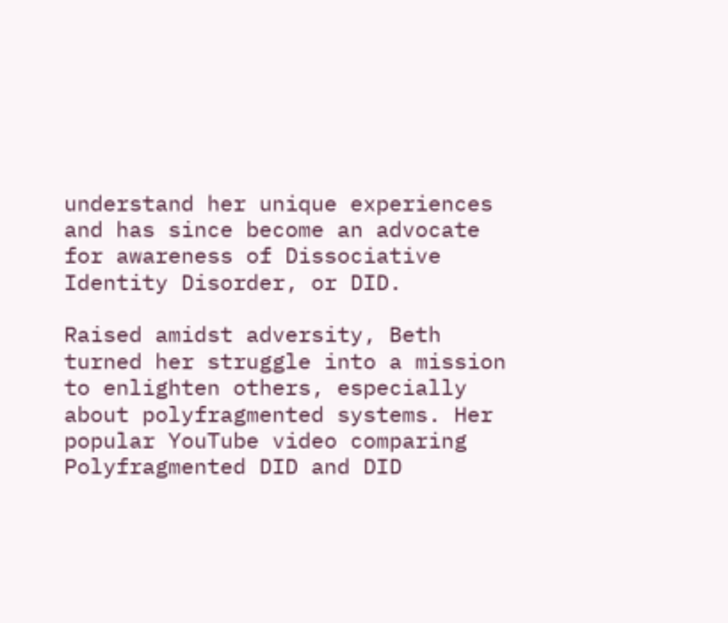understand her unique experiences and has since become an advocate for awareness of Dissociative Identity Disorder, or DID.

Raised amidst adversity, Beth turned her struggle into a mission to enlighten others, especially about polyfragmented systems. Her popular YouTube video comparing Polyfragmented DID and DID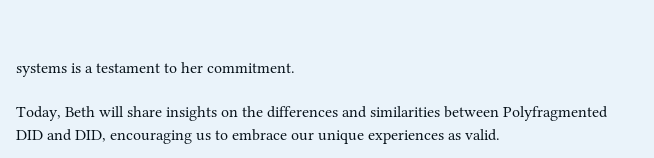systems is a testament to her commitment.

Today, Beth will share insights on the differences and similarities between Polyfragmented DID and DID, encouraging us to embrace our unique experiences as valid.